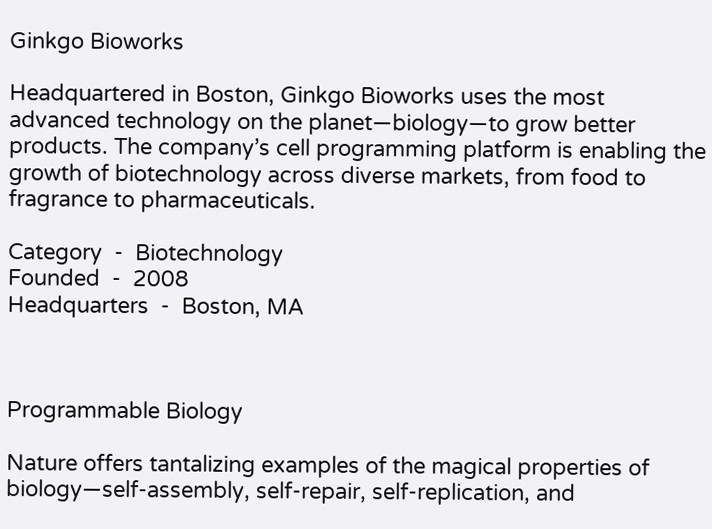Ginkgo Bioworks

Headquartered in Boston, Ginkgo Bioworks uses the most advanced technology on the planet—biology—to grow better products. The company’s cell programming platform is enabling the growth of biotechnology across diverse markets, from food to fragrance to pharmaceuticals.

Category  -  Biotechnology
Founded  -  2008
Headquarters  -  Boston, MA



Programmable Biology

Nature offers tantalizing examples of the magical properties of biology—self-assembly, self-repair, self-replication, and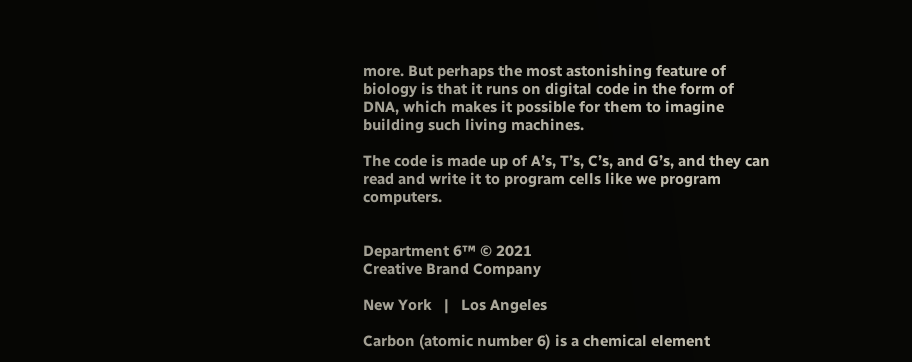more. But perhaps the most astonishing feature of biology is that it runs on digital code in the form of DNA, which makes it possible for them to imagine building such living machines.

The code is made up of A’s, T’s, C’s, and G’s, and they can read and write it to program cells like we program computers.


Department 6™ © 2021
Creative Brand Company

New York   |   Los Angeles

Carbon (atomic number 6) is a chemical element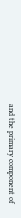and the primary component of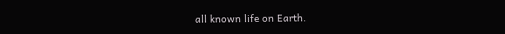all known life on Earth.